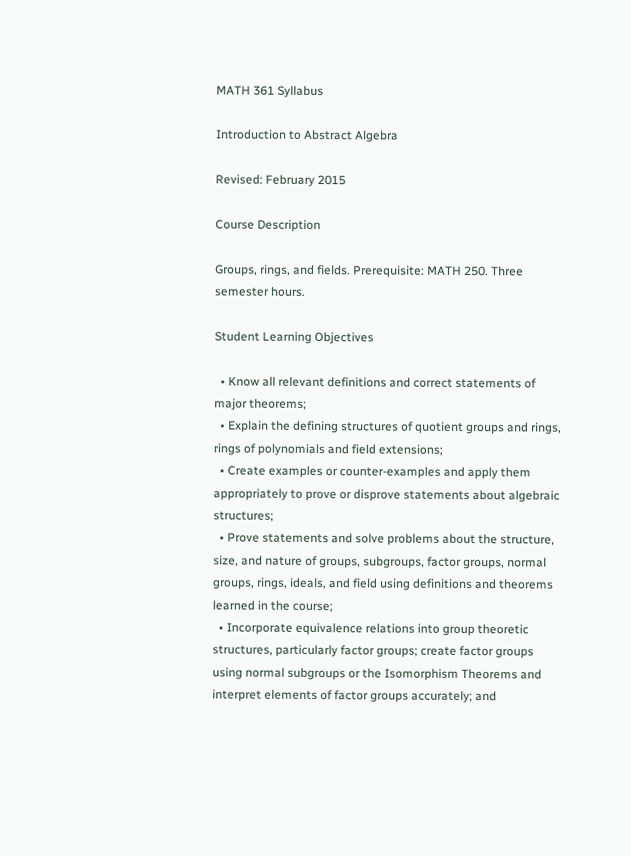MATH 361 Syllabus

Introduction to Abstract Algebra

Revised: February 2015

Course Description

Groups, rings, and fields. Prerequisite: MATH 250. Three semester hours.

Student Learning Objectives

  • Know all relevant definitions and correct statements of major theorems;
  • Explain the defining structures of quotient groups and rings, rings of polynomials and field extensions;
  • Create examples or counter-examples and apply them appropriately to prove or disprove statements about algebraic structures;
  • Prove statements and solve problems about the structure, size, and nature of groups, subgroups, factor groups, normal groups, rings, ideals, and field using definitions and theorems learned in the course;
  • Incorporate equivalence relations into group theoretic structures, particularly factor groups; create factor groups using normal subgroups or the Isomorphism Theorems and interpret elements of factor groups accurately; and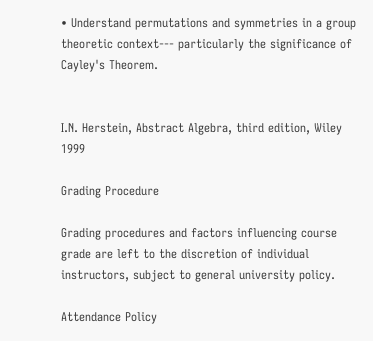• Understand permutations and symmetries in a group theoretic context--- particularly the significance of Cayley's Theorem.


I.N. Herstein, Abstract Algebra, third edition, Wiley 1999

Grading Procedure

Grading procedures and factors influencing course grade are left to the discretion of individual instructors, subject to general university policy.

Attendance Policy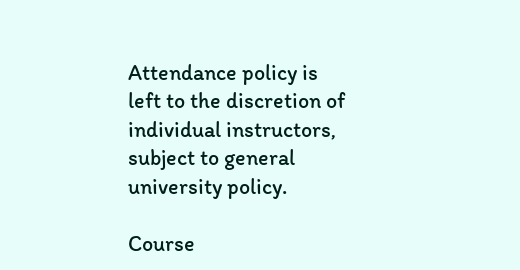Attendance policy is left to the discretion of individual instructors, subject to general university policy.

Course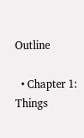Outline

  • Chapter 1: Things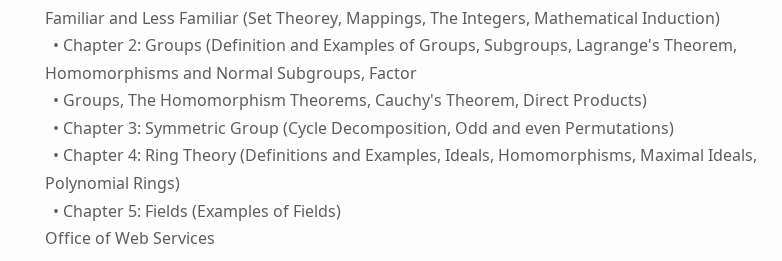Familiar and Less Familiar (Set Theorey, Mappings, The Integers, Mathematical Induction)
  • Chapter 2: Groups (Definition and Examples of Groups, Subgroups, Lagrange's Theorem, Homomorphisms and Normal Subgroups, Factor
  • Groups, The Homomorphism Theorems, Cauchy's Theorem, Direct Products)
  • Chapter 3: Symmetric Group (Cycle Decomposition, Odd and even Permutations)
  • Chapter 4: Ring Theory (Definitions and Examples, Ideals, Homomorphisms, Maximal Ideals, Polynomial Rings)
  • Chapter 5: Fields (Examples of Fields)
Office of Web Services